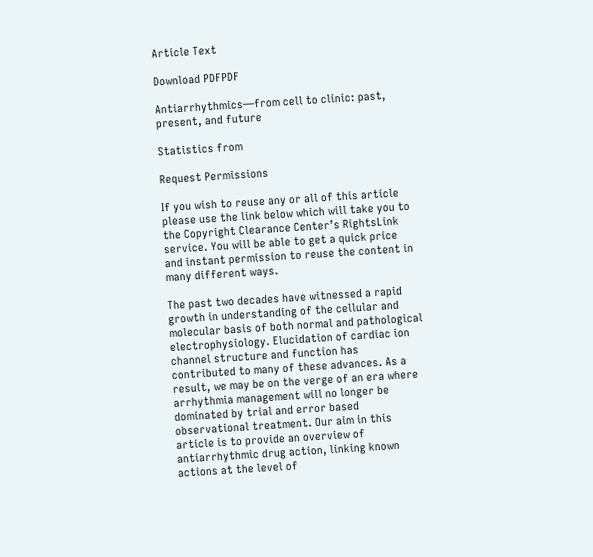Article Text

Download PDFPDF

Antiarrhythmics—from cell to clinic: past, present, and future

Statistics from

Request Permissions

If you wish to reuse any or all of this article please use the link below which will take you to the Copyright Clearance Center’s RightsLink service. You will be able to get a quick price and instant permission to reuse the content in many different ways.

The past two decades have witnessed a rapid growth in understanding of the cellular and molecular basis of both normal and pathological electrophysiology. Elucidation of cardiac ion channel structure and function has contributed to many of these advances. As a result, we may be on the verge of an era where arrhythmia management will no longer be dominated by trial and error based observational treatment. Our aim in this article is to provide an overview of antiarrhythmic drug action, linking known actions at the level of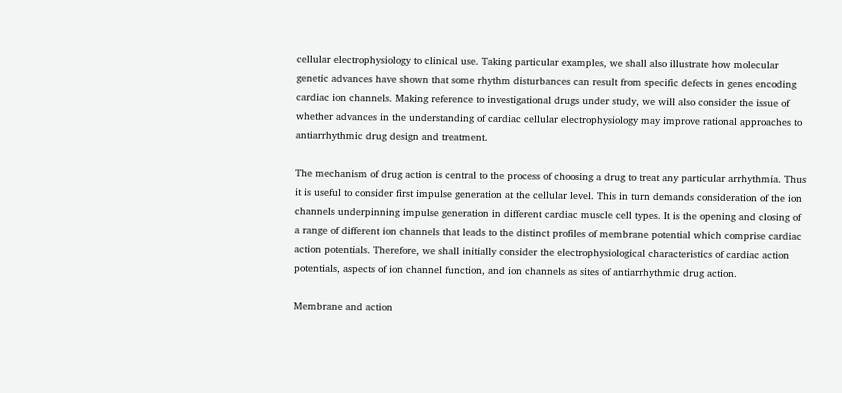cellular electrophysiology to clinical use. Taking particular examples, we shall also illustrate how molecular genetic advances have shown that some rhythm disturbances can result from specific defects in genes encoding cardiac ion channels. Making reference to investigational drugs under study, we will also consider the issue of whether advances in the understanding of cardiac cellular electrophysiology may improve rational approaches to antiarrhythmic drug design and treatment.

The mechanism of drug action is central to the process of choosing a drug to treat any particular arrhythmia. Thus it is useful to consider first impulse generation at the cellular level. This in turn demands consideration of the ion channels underpinning impulse generation in different cardiac muscle cell types. It is the opening and closing of a range of different ion channels that leads to the distinct profiles of membrane potential which comprise cardiac action potentials. Therefore, we shall initially consider the electrophysiological characteristics of cardiac action potentials, aspects of ion channel function, and ion channels as sites of antiarrhythmic drug action.

Membrane and action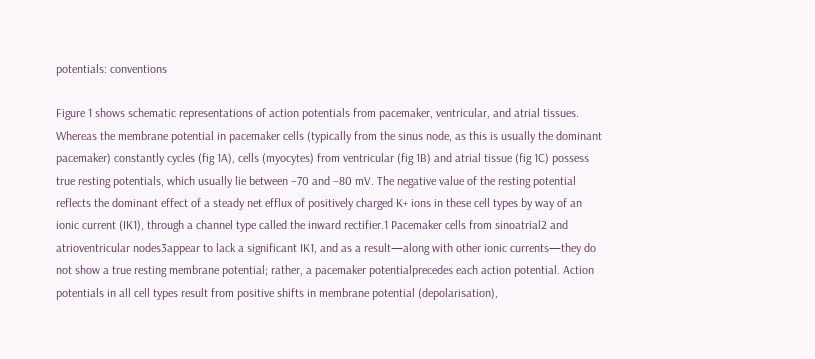potentials: conventions

Figure 1 shows schematic representations of action potentials from pacemaker, ventricular, and atrial tissues. Whereas the membrane potential in pacemaker cells (typically from the sinus node, as this is usually the dominant pacemaker) constantly cycles (fig 1A), cells (myocytes) from ventricular (fig 1B) and atrial tissue (fig 1C) possess true resting potentials, which usually lie between −70 and −80 mV. The negative value of the resting potential reflects the dominant effect of a steady net efflux of positively charged K+ ions in these cell types by way of an ionic current (IK1), through a channel type called the inward rectifier.1 Pacemaker cells from sinoatrial2 and atrioventricular nodes3appear to lack a significant IK1, and as a result—along with other ionic currents—they do not show a true resting membrane potential; rather, a pacemaker potentialprecedes each action potential. Action potentials in all cell types result from positive shifts in membrane potential (depolarisation),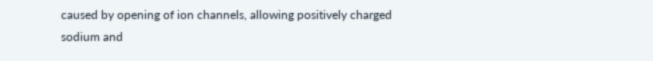caused by opening of ion channels, allowing positively charged sodium and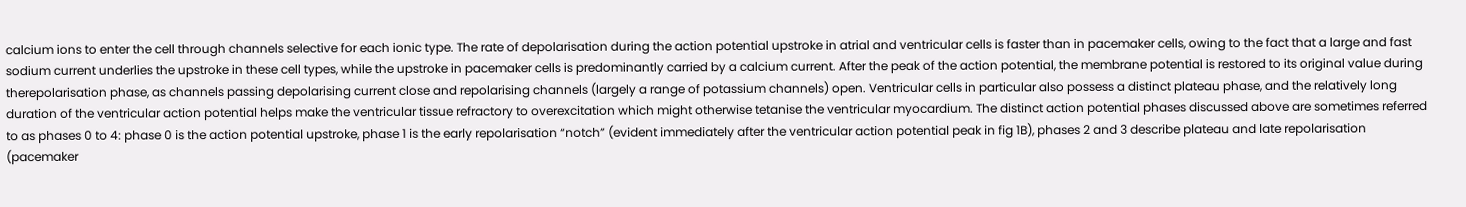calcium ions to enter the cell through channels selective for each ionic type. The rate of depolarisation during the action potential upstroke in atrial and ventricular cells is faster than in pacemaker cells, owing to the fact that a large and fast sodium current underlies the upstroke in these cell types, while the upstroke in pacemaker cells is predominantly carried by a calcium current. After the peak of the action potential, the membrane potential is restored to its original value during therepolarisation phase, as channels passing depolarising current close and repolarising channels (largely a range of potassium channels) open. Ventricular cells in particular also possess a distinct plateau phase, and the relatively long duration of the ventricular action potential helps make the ventricular tissue refractory to overexcitation which might otherwise tetanise the ventricular myocardium. The distinct action potential phases discussed above are sometimes referred to as phases 0 to 4: phase 0 is the action potential upstroke, phase 1 is the early repolarisation “notch” (evident immediately after the ventricular action potential peak in fig 1B), phases 2 and 3 describe plateau and late repolarisation (pacemaker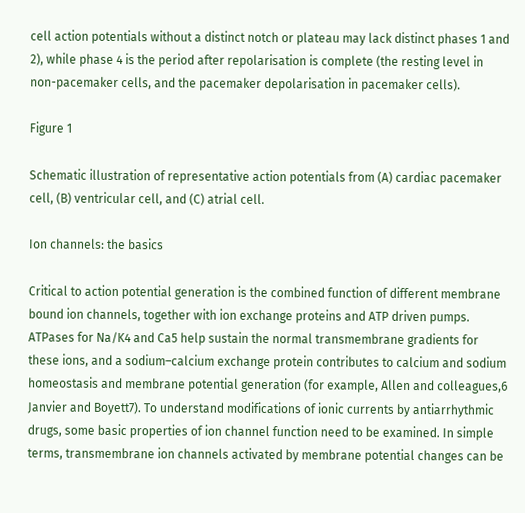cell action potentials without a distinct notch or plateau may lack distinct phases 1 and 2), while phase 4 is the period after repolarisation is complete (the resting level in non-pacemaker cells, and the pacemaker depolarisation in pacemaker cells).

Figure 1

Schematic illustration of representative action potentials from (A) cardiac pacemaker cell, (B) ventricular cell, and (C) atrial cell.

Ion channels: the basics

Critical to action potential generation is the combined function of different membrane bound ion channels, together with ion exchange proteins and ATP driven pumps. ATPases for Na/K4 and Ca5 help sustain the normal transmembrane gradients for these ions, and a sodium–calcium exchange protein contributes to calcium and sodium homeostasis and membrane potential generation (for example, Allen and colleagues,6 Janvier and Boyett7). To understand modifications of ionic currents by antiarrhythmic drugs, some basic properties of ion channel function need to be examined. In simple terms, transmembrane ion channels activated by membrane potential changes can be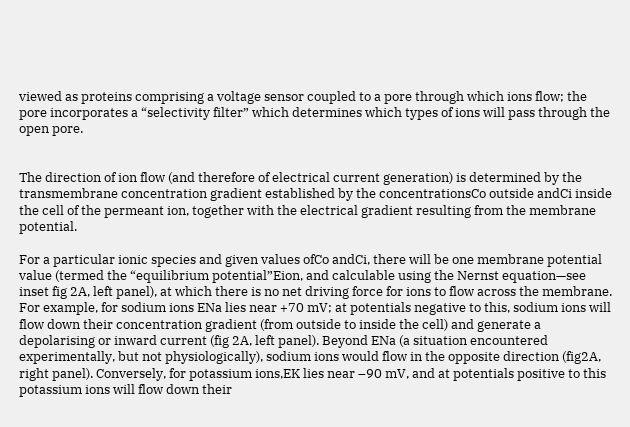viewed as proteins comprising a voltage sensor coupled to a pore through which ions flow; the pore incorporates a “selectivity filter” which determines which types of ions will pass through the open pore.


The direction of ion flow (and therefore of electrical current generation) is determined by the transmembrane concentration gradient established by the concentrationsCo outside andCi inside the cell of the permeant ion, together with the electrical gradient resulting from the membrane potential.

For a particular ionic species and given values ofCo andCi, there will be one membrane potential value (termed the “equilibrium potential”Eion, and calculable using the Nernst equation—see inset fig 2A, left panel), at which there is no net driving force for ions to flow across the membrane. For example, for sodium ions ENa lies near +70 mV; at potentials negative to this, sodium ions will flow down their concentration gradient (from outside to inside the cell) and generate a depolarising or inward current (fig 2A, left panel). Beyond ENa (a situation encountered experimentally, but not physiologically), sodium ions would flow in the opposite direction (fig2A, right panel). Conversely, for potassium ions,EK lies near –90 mV, and at potentials positive to this potassium ions will flow down their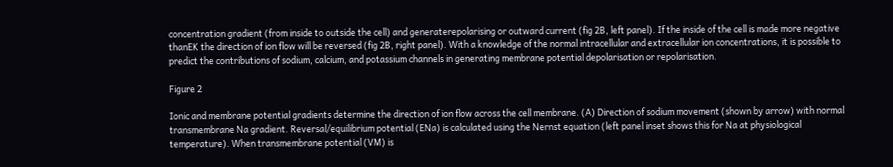concentration gradient (from inside to outside the cell) and generaterepolarising or outward current (fig 2B, left panel). If the inside of the cell is made more negative thanEK the direction of ion flow will be reversed (fig 2B, right panel). With a knowledge of the normal intracellular and extracellular ion concentrations, it is possible to predict the contributions of sodium, calcium, and potassium channels in generating membrane potential depolarisation or repolarisation.

Figure 2

Ionic and membrane potential gradients determine the direction of ion flow across the cell membrane. (A) Direction of sodium movement (shown by arrow) with normal transmembrane Na gradient. Reversal/equilibrium potential (ENa) is calculated using the Nernst equation (left panel inset shows this for Na at physiological temperature). When transmembrane potential (VM) is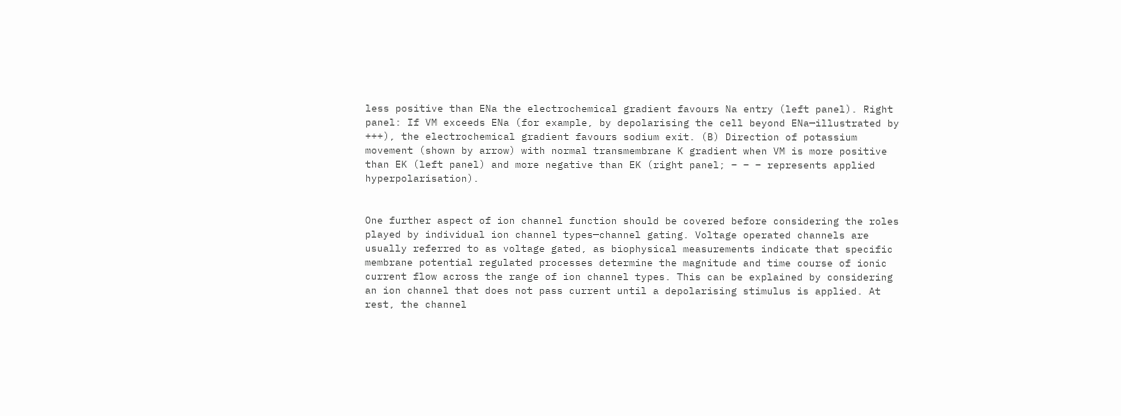less positive than ENa the electrochemical gradient favours Na entry (left panel). Right panel: If VM exceeds ENa (for example, by depolarising the cell beyond ENa—illustrated by +++), the electrochemical gradient favours sodium exit. (B) Direction of potassium movement (shown by arrow) with normal transmembrane K gradient when VM is more positive than EK (left panel) and more negative than EK (right panel; – – – represents applied hyperpolarisation).


One further aspect of ion channel function should be covered before considering the roles played by individual ion channel types—channel gating. Voltage operated channels are usually referred to as voltage gated, as biophysical measurements indicate that specific membrane potential regulated processes determine the magnitude and time course of ionic current flow across the range of ion channel types. This can be explained by considering an ion channel that does not pass current until a depolarising stimulus is applied. At rest, the channel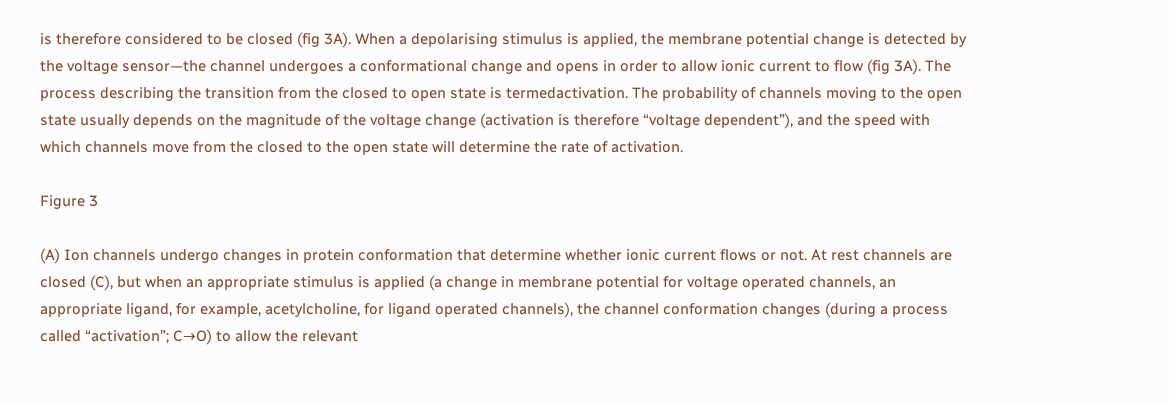is therefore considered to be closed (fig 3A). When a depolarising stimulus is applied, the membrane potential change is detected by the voltage sensor—the channel undergoes a conformational change and opens in order to allow ionic current to flow (fig 3A). The process describing the transition from the closed to open state is termedactivation. The probability of channels moving to the open state usually depends on the magnitude of the voltage change (activation is therefore “voltage dependent”), and the speed with which channels move from the closed to the open state will determine the rate of activation.

Figure 3

(A) Ion channels undergo changes in protein conformation that determine whether ionic current flows or not. At rest channels are closed (C), but when an appropriate stimulus is applied (a change in membrane potential for voltage operated channels, an appropriate ligand, for example, acetylcholine, for ligand operated channels), the channel conformation changes (during a process called “activation”; C→O) to allow the relevant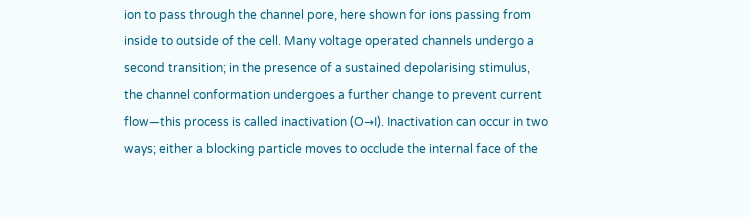ion to pass through the channel pore, here shown for ions passing from inside to outside of the cell. Many voltage operated channels undergo a second transition; in the presence of a sustained depolarising stimulus, the channel conformation undergoes a further change to prevent current flow—this process is called inactivation (O→I). Inactivation can occur in two ways; either a blocking particle moves to occlude the internal face of the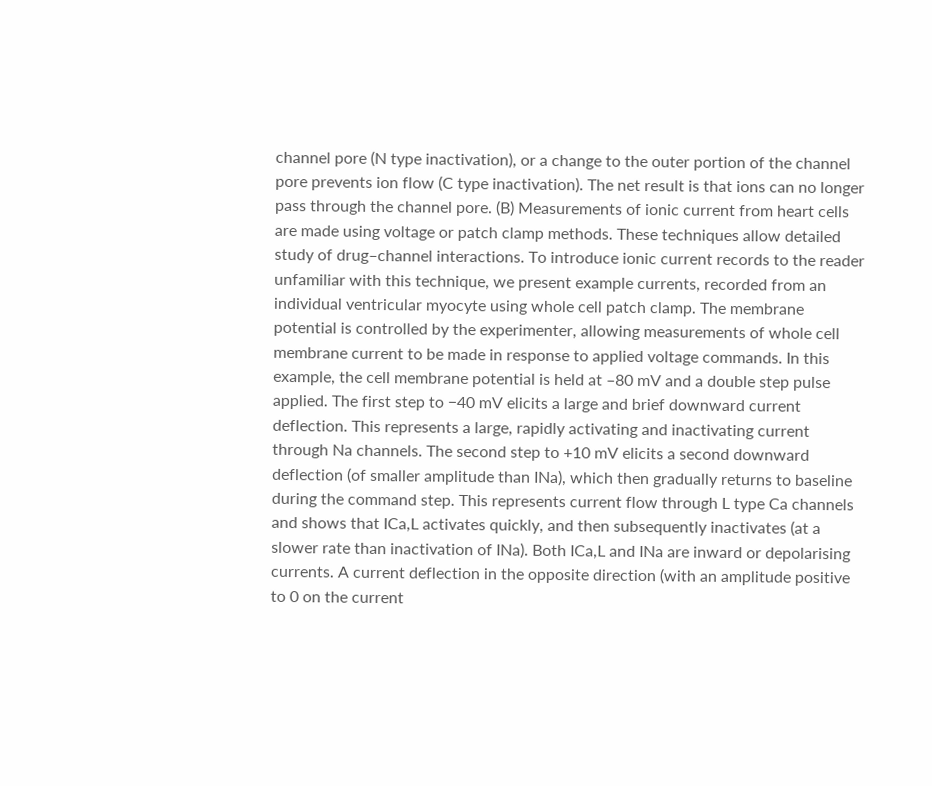channel pore (N type inactivation), or a change to the outer portion of the channel pore prevents ion flow (C type inactivation). The net result is that ions can no longer pass through the channel pore. (B) Measurements of ionic current from heart cells are made using voltage or patch clamp methods. These techniques allow detailed study of drug–channel interactions. To introduce ionic current records to the reader unfamiliar with this technique, we present example currents, recorded from an individual ventricular myocyte using whole cell patch clamp. The membrane potential is controlled by the experimenter, allowing measurements of whole cell membrane current to be made in response to applied voltage commands. In this example, the cell membrane potential is held at –80 mV and a double step pulse applied. The first step to −40 mV elicits a large and brief downward current deflection. This represents a large, rapidly activating and inactivating current through Na channels. The second step to +10 mV elicits a second downward deflection (of smaller amplitude than INa), which then gradually returns to baseline during the command step. This represents current flow through L type Ca channels and shows that ICa,L activates quickly, and then subsequently inactivates (at a slower rate than inactivation of INa). Both ICa,L and INa are inward or depolarising currents. A current deflection in the opposite direction (with an amplitude positive to 0 on the current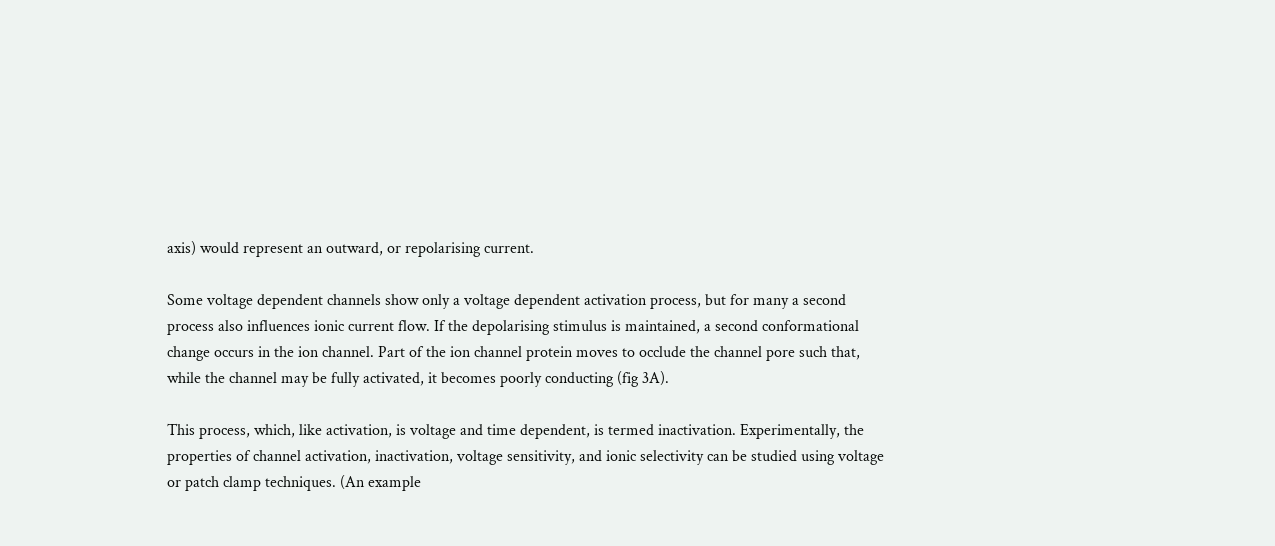axis) would represent an outward, or repolarising current.

Some voltage dependent channels show only a voltage dependent activation process, but for many a second process also influences ionic current flow. If the depolarising stimulus is maintained, a second conformational change occurs in the ion channel. Part of the ion channel protein moves to occlude the channel pore such that, while the channel may be fully activated, it becomes poorly conducting (fig 3A).

This process, which, like activation, is voltage and time dependent, is termed inactivation. Experimentally, the properties of channel activation, inactivation, voltage sensitivity, and ionic selectivity can be studied using voltage or patch clamp techniques. (An example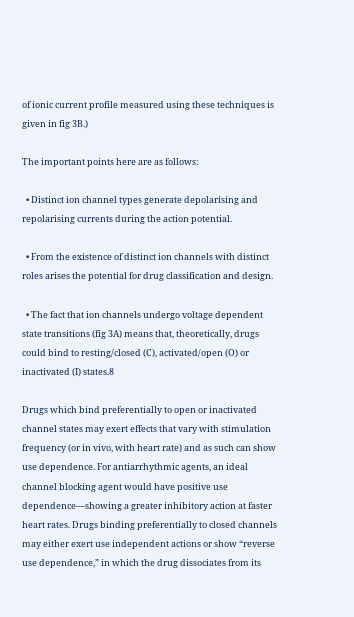of ionic current profile measured using these techniques is given in fig 3B.)

The important points here are as follows:

  • Distinct ion channel types generate depolarising and repolarising currents during the action potential.

  • From the existence of distinct ion channels with distinct roles arises the potential for drug classification and design.

  • The fact that ion channels undergo voltage dependent state transitions (fig 3A) means that, theoretically, drugs could bind to resting/closed (C), activated/open (O) or inactivated (I) states.8

Drugs which bind preferentially to open or inactivated channel states may exert effects that vary with stimulation frequency (or in vivo, with heart rate) and as such can show use dependence. For antiarrhythmic agents, an ideal channel blocking agent would have positive use dependence—showing a greater inhibitory action at faster heart rates. Drugs binding preferentially to closed channels may either exert use independent actions or show “reverse use dependence,” in which the drug dissociates from its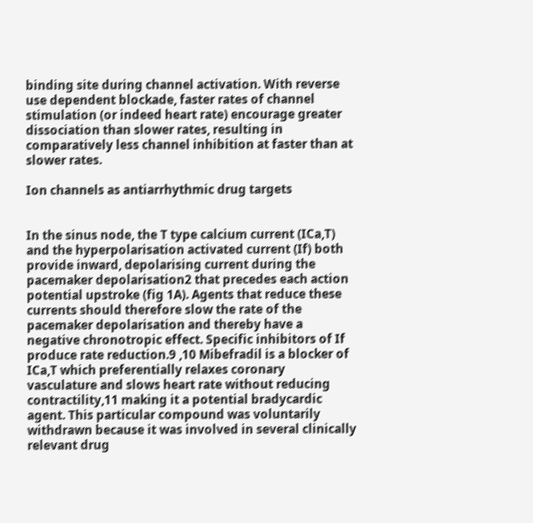binding site during channel activation. With reverse use dependent blockade, faster rates of channel stimulation (or indeed heart rate) encourage greater dissociation than slower rates, resulting in comparatively less channel inhibition at faster than at slower rates.

Ion channels as antiarrhythmic drug targets


In the sinus node, the T type calcium current (ICa,T) and the hyperpolarisation activated current (If) both provide inward, depolarising current during the pacemaker depolarisation2 that precedes each action potential upstroke (fig 1A). Agents that reduce these currents should therefore slow the rate of the pacemaker depolarisation and thereby have a negative chronotropic effect. Specific inhibitors of If produce rate reduction.9 ,10 Mibefradil is a blocker of ICa,T which preferentially relaxes coronary vasculature and slows heart rate without reducing contractility,11 making it a potential bradycardic agent. This particular compound was voluntarily withdrawn because it was involved in several clinically relevant drug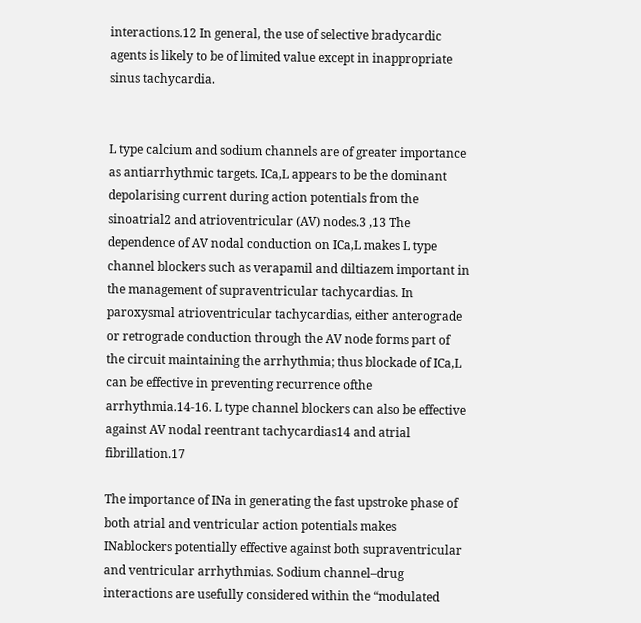interactions.12 In general, the use of selective bradycardic agents is likely to be of limited value except in inappropriate sinus tachycardia.


L type calcium and sodium channels are of greater importance as antiarrhythmic targets. ICa,L appears to be the dominant depolarising current during action potentials from the sinoatrial2 and atrioventricular (AV) nodes.3 ,13 The dependence of AV nodal conduction on ICa,L makes L type channel blockers such as verapamil and diltiazem important in the management of supraventricular tachycardias. In paroxysmal atrioventricular tachycardias, either anterograde or retrograde conduction through the AV node forms part of the circuit maintaining the arrhythmia; thus blockade of ICa,L can be effective in preventing recurrence ofthe arrhythmia.14-16. L type channel blockers can also be effective against AV nodal reentrant tachycardias14 and atrial fibrillation.17

The importance of INa in generating the fast upstroke phase of both atrial and ventricular action potentials makes INablockers potentially effective against both supraventricular and ventricular arrhythmias. Sodium channel–drug interactions are usefully considered within the “modulated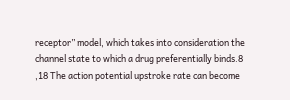receptor” model, which takes into consideration the channel state to which a drug preferentially binds.8 ,18 The action potential upstroke rate can become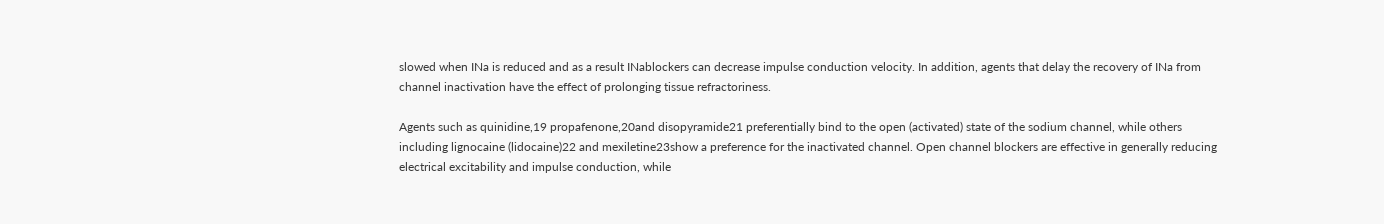slowed when INa is reduced and as a result INablockers can decrease impulse conduction velocity. In addition, agents that delay the recovery of INa from channel inactivation have the effect of prolonging tissue refractoriness.

Agents such as quinidine,19 propafenone,20and disopyramide21 preferentially bind to the open (activated) state of the sodium channel, while others including lignocaine (lidocaine)22 and mexiletine23show a preference for the inactivated channel. Open channel blockers are effective in generally reducing electrical excitability and impulse conduction, while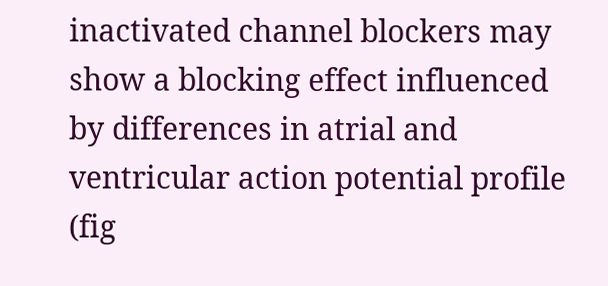inactivated channel blockers may show a blocking effect influenced by differences in atrial and ventricular action potential profile (fig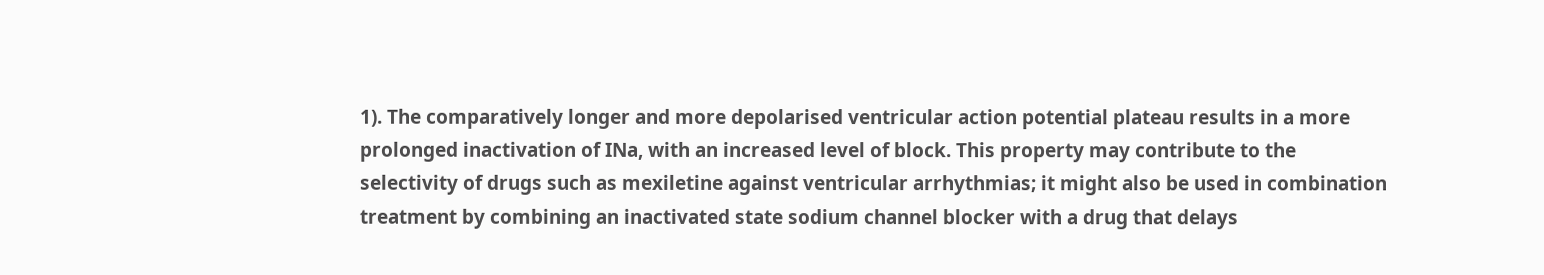1). The comparatively longer and more depolarised ventricular action potential plateau results in a more prolonged inactivation of INa, with an increased level of block. This property may contribute to the selectivity of drugs such as mexiletine against ventricular arrhythmias; it might also be used in combination treatment by combining an inactivated state sodium channel blocker with a drug that delays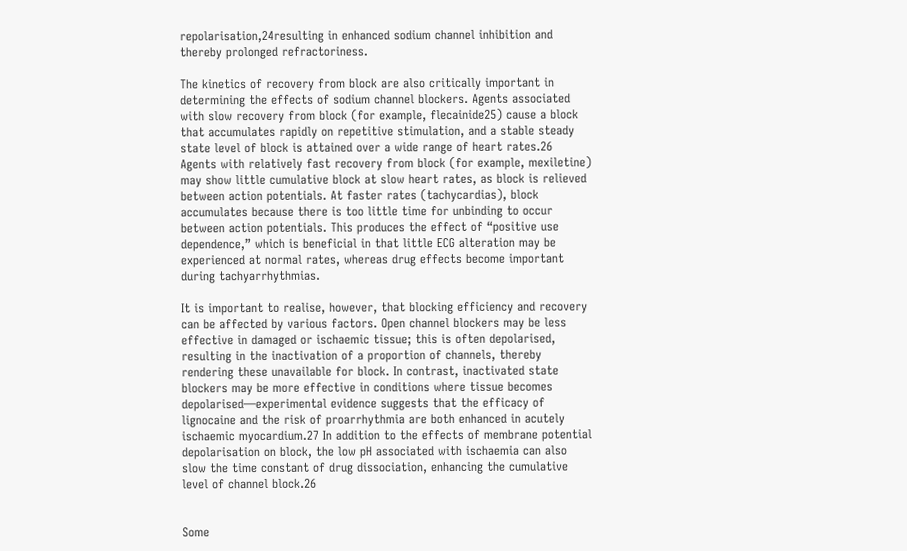repolarisation,24resulting in enhanced sodium channel inhibition and thereby prolonged refractoriness.

The kinetics of recovery from block are also critically important in determining the effects of sodium channel blockers. Agents associated with slow recovery from block (for example, flecainide25) cause a block that accumulates rapidly on repetitive stimulation, and a stable steady state level of block is attained over a wide range of heart rates.26 Agents with relatively fast recovery from block (for example, mexiletine) may show little cumulative block at slow heart rates, as block is relieved between action potentials. At faster rates (tachycardias), block accumulates because there is too little time for unbinding to occur between action potentials. This produces the effect of “positive use dependence,” which is beneficial in that little ECG alteration may be experienced at normal rates, whereas drug effects become important during tachyarrhythmias.

It is important to realise, however, that blocking efficiency and recovery can be affected by various factors. Open channel blockers may be less effective in damaged or ischaemic tissue; this is often depolarised, resulting in the inactivation of a proportion of channels, thereby rendering these unavailable for block. In contrast, inactivated state blockers may be more effective in conditions where tissue becomes depolarised—experimental evidence suggests that the efficacy of lignocaine and the risk of proarrhythmia are both enhanced in acutely ischaemic myocardium.27 In addition to the effects of membrane potential depolarisation on block, the low pH associated with ischaemia can also slow the time constant of drug dissociation, enhancing the cumulative level of channel block.26


Some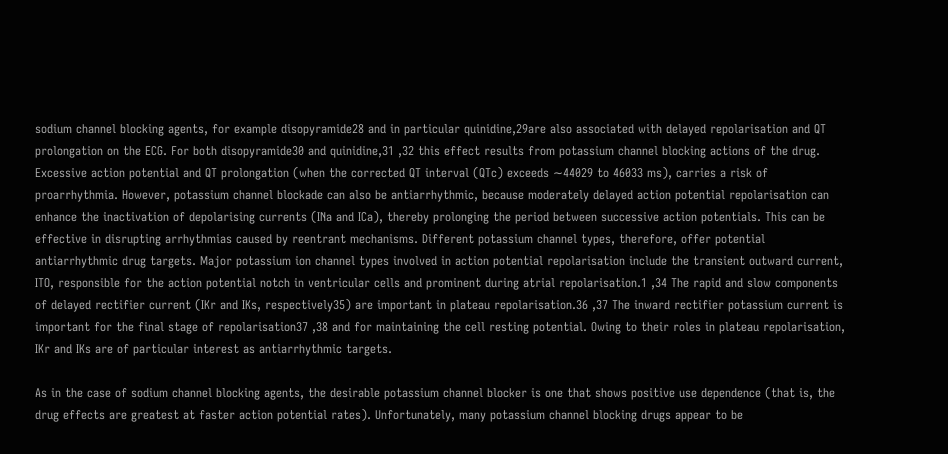sodium channel blocking agents, for example disopyramide28 and in particular quinidine,29are also associated with delayed repolarisation and QT prolongation on the ECG. For both disopyramide30 and quinidine,31 ,32 this effect results from potassium channel blocking actions of the drug. Excessive action potential and QT prolongation (when the corrected QT interval (QTc) exceeds ∼44029 to 46033 ms), carries a risk of proarrhythmia. However, potassium channel blockade can also be antiarrhythmic, because moderately delayed action potential repolarisation can enhance the inactivation of depolarising currents (INa and ICa), thereby prolonging the period between successive action potentials. This can be effective in disrupting arrhythmias caused by reentrant mechanisms. Different potassium channel types, therefore, offer potential antiarrhythmic drug targets. Major potassium ion channel types involved in action potential repolarisation include the transient outward current, ITO, responsible for the action potential notch in ventricular cells and prominent during atrial repolarisation.1 ,34 The rapid and slow components of delayed rectifier current (IKr and IKs, respectively35) are important in plateau repolarisation.36 ,37 The inward rectifier potassium current is important for the final stage of repolarisation37 ,38 and for maintaining the cell resting potential. Owing to their roles in plateau repolarisation, IKr and IKs are of particular interest as antiarrhythmic targets.

As in the case of sodium channel blocking agents, the desirable potassium channel blocker is one that shows positive use dependence (that is, the drug effects are greatest at faster action potential rates). Unfortunately, many potassium channel blocking drugs appear to be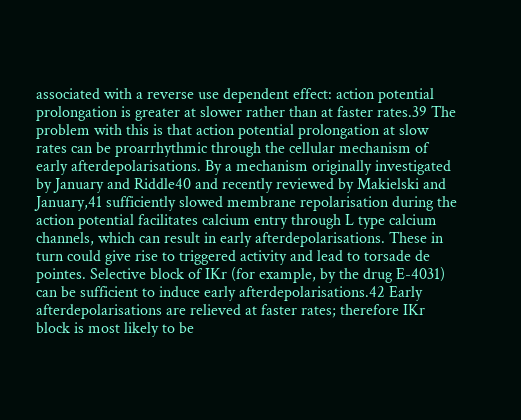associated with a reverse use dependent effect: action potential prolongation is greater at slower rather than at faster rates.39 The problem with this is that action potential prolongation at slow rates can be proarrhythmic through the cellular mechanism of early afterdepolarisations. By a mechanism originally investigated by January and Riddle40 and recently reviewed by Makielski and January,41 sufficiently slowed membrane repolarisation during the action potential facilitates calcium entry through L type calcium channels, which can result in early afterdepolarisations. These in turn could give rise to triggered activity and lead to torsade de pointes. Selective block of IKr (for example, by the drug E-4031) can be sufficient to induce early afterdepolarisations.42 Early afterdepolarisations are relieved at faster rates; therefore IKr block is most likely to be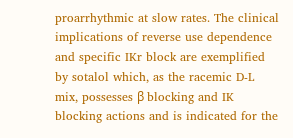proarrhythmic at slow rates. The clinical implications of reverse use dependence and specific IKr block are exemplified by sotalol which, as the racemic D-L mix, possesses β blocking and IK blocking actions and is indicated for the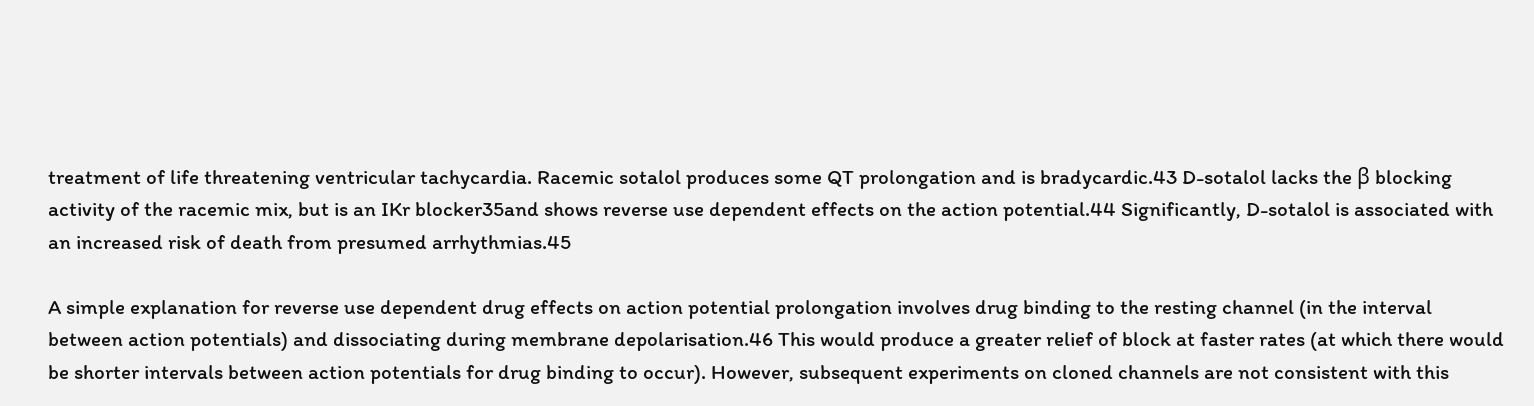treatment of life threatening ventricular tachycardia. Racemic sotalol produces some QT prolongation and is bradycardic.43 D-sotalol lacks the β blocking activity of the racemic mix, but is an IKr blocker35and shows reverse use dependent effects on the action potential.44 Significantly, D-sotalol is associated with an increased risk of death from presumed arrhythmias.45

A simple explanation for reverse use dependent drug effects on action potential prolongation involves drug binding to the resting channel (in the interval between action potentials) and dissociating during membrane depolarisation.46 This would produce a greater relief of block at faster rates (at which there would be shorter intervals between action potentials for drug binding to occur). However, subsequent experiments on cloned channels are not consistent with this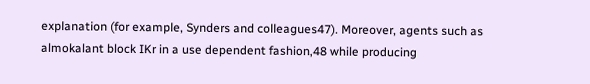explanation (for example, Synders and colleagues47). Moreover, agents such as almokalant block IKr in a use dependent fashion,48 while producing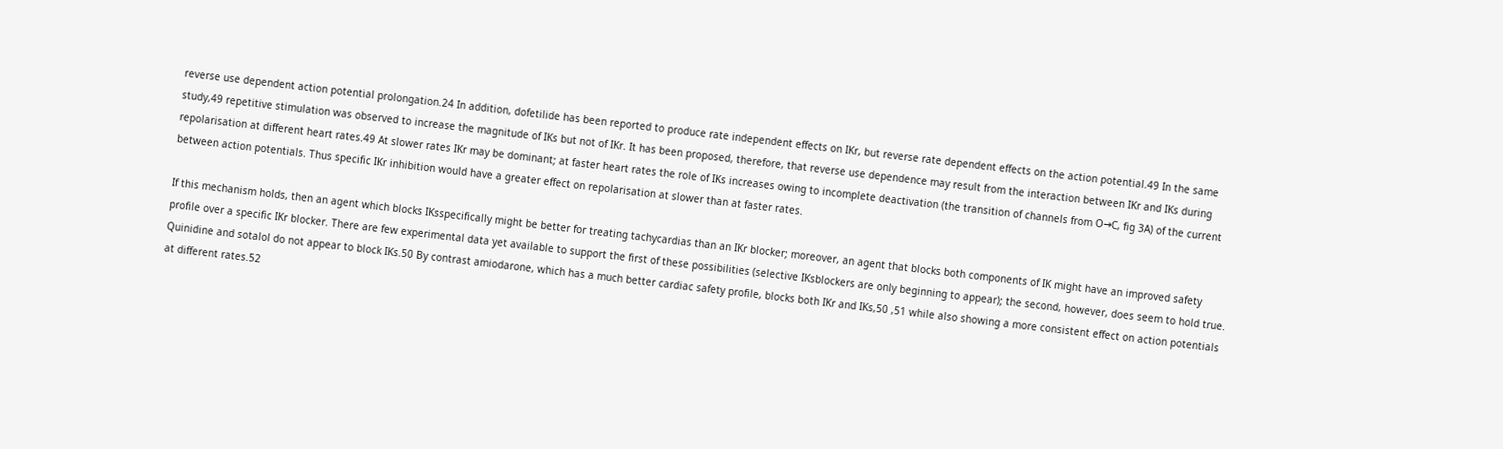reverse use dependent action potential prolongation.24 In addition, dofetilide has been reported to produce rate independent effects on IKr, but reverse rate dependent effects on the action potential.49 In the same study,49 repetitive stimulation was observed to increase the magnitude of IKs but not of IKr. It has been proposed, therefore, that reverse use dependence may result from the interaction between IKr and IKs during repolarisation at different heart rates.49 At slower rates IKr may be dominant; at faster heart rates the role of IKs increases owing to incomplete deactivation (the transition of channels from O→C, fig 3A) of the current between action potentials. Thus specific IKr inhibition would have a greater effect on repolarisation at slower than at faster rates.

If this mechanism holds, then an agent which blocks IKsspecifically might be better for treating tachycardias than an IKr blocker; moreover, an agent that blocks both components of IK might have an improved safety profile over a specific IKr blocker. There are few experimental data yet available to support the first of these possibilities (selective IKsblockers are only beginning to appear); the second, however, does seem to hold true. Quinidine and sotalol do not appear to block IKs.50 By contrast amiodarone, which has a much better cardiac safety profile, blocks both IKr and IKs,50 ,51 while also showing a more consistent effect on action potentials at different rates.52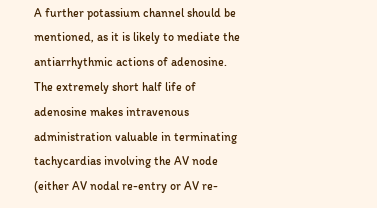A further potassium channel should be mentioned, as it is likely to mediate the antiarrhythmic actions of adenosine. The extremely short half life of adenosine makes intravenous administration valuable in terminating tachycardias involving the AV node (either AV nodal re-entry or AV re-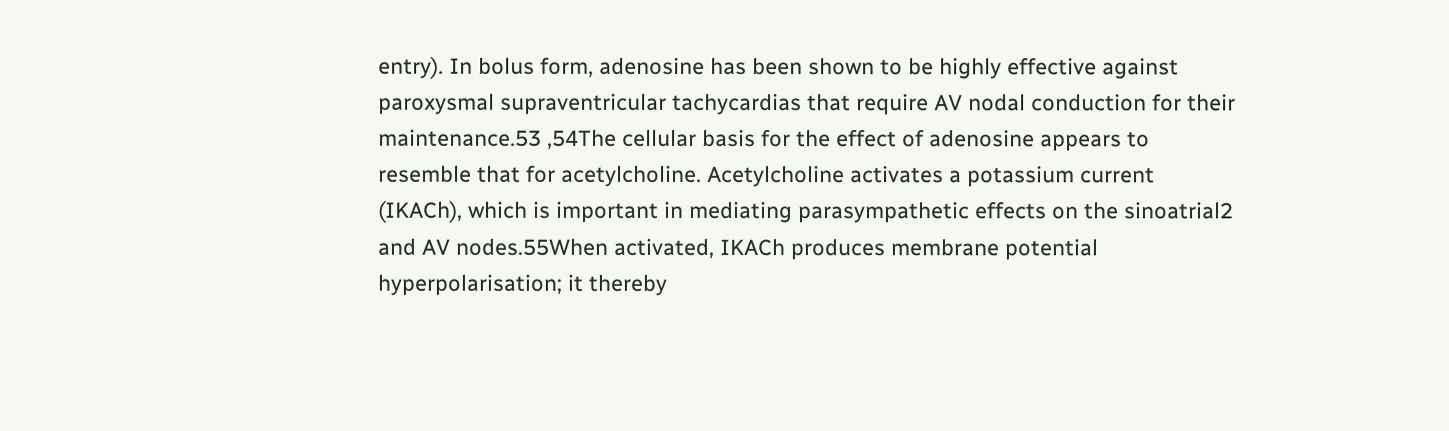entry). In bolus form, adenosine has been shown to be highly effective against paroxysmal supraventricular tachycardias that require AV nodal conduction for their maintenance.53 ,54The cellular basis for the effect of adenosine appears to resemble that for acetylcholine. Acetylcholine activates a potassium current (IKACh), which is important in mediating parasympathetic effects on the sinoatrial2 and AV nodes.55When activated, IKACh produces membrane potential hyperpolarisation; it thereby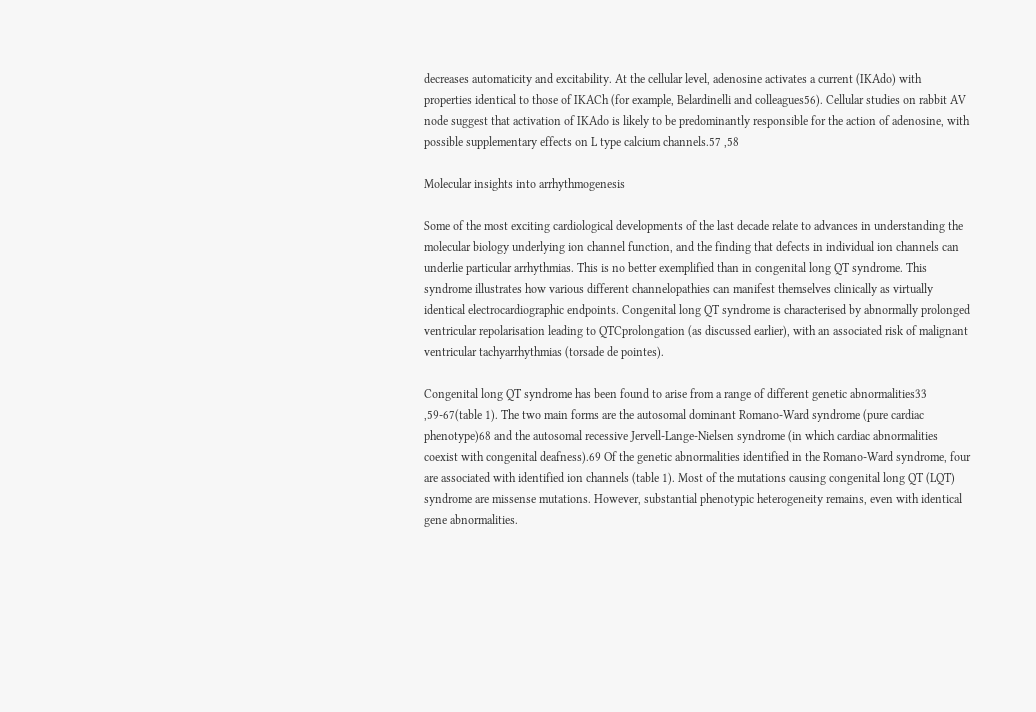decreases automaticity and excitability. At the cellular level, adenosine activates a current (IKAdo) with properties identical to those of IKACh (for example, Belardinelli and colleagues56). Cellular studies on rabbit AV node suggest that activation of IKAdo is likely to be predominantly responsible for the action of adenosine, with possible supplementary effects on L type calcium channels.57 ,58

Molecular insights into arrhythmogenesis

Some of the most exciting cardiological developments of the last decade relate to advances in understanding the molecular biology underlying ion channel function, and the finding that defects in individual ion channels can underlie particular arrhythmias. This is no better exemplified than in congenital long QT syndrome. This syndrome illustrates how various different channelopathies can manifest themselves clinically as virtually identical electrocardiographic endpoints. Congenital long QT syndrome is characterised by abnormally prolonged ventricular repolarisation leading to QTCprolongation (as discussed earlier), with an associated risk of malignant ventricular tachyarrhythmias (torsade de pointes).

Congenital long QT syndrome has been found to arise from a range of different genetic abnormalities33 ,59-67(table 1). The two main forms are the autosomal dominant Romano-Ward syndrome (pure cardiac phenotype)68 and the autosomal recessive Jervell-Lange-Nielsen syndrome (in which cardiac abnormalities coexist with congenital deafness).69 Of the genetic abnormalities identified in the Romano-Ward syndrome, four are associated with identified ion channels (table 1). Most of the mutations causing congenital long QT (LQT) syndrome are missense mutations. However, substantial phenotypic heterogeneity remains, even with identical gene abnormalities.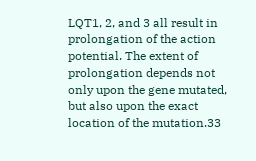LQT1, 2, and 3 all result in prolongation of the action potential. The extent of prolongation depends not only upon the gene mutated, but also upon the exact location of the mutation.33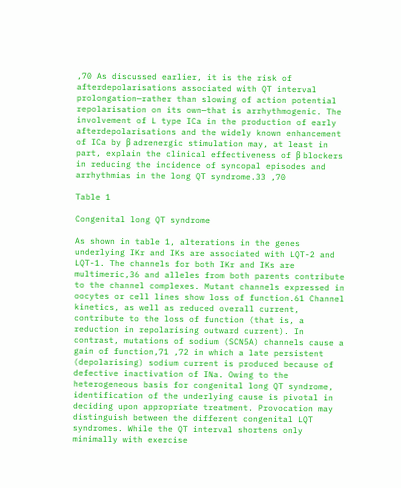,70 As discussed earlier, it is the risk of afterdepolarisations associated with QT interval prolongation—rather than slowing of action potential repolarisation on its own—that is arrhythmogenic. The involvement of L type ICa in the production of early afterdepolarisations and the widely known enhancement of ICa by β adrenergic stimulation may, at least in part, explain the clinical effectiveness of β blockers in reducing the incidence of syncopal episodes and arrhythmias in the long QT syndrome.33 ,70

Table 1

Congenital long QT syndrome

As shown in table 1, alterations in the genes underlying IKr and IKs are associated with LQT-2 and LQT-1. The channels for both IKr and IKs are multimeric,36 and alleles from both parents contribute to the channel complexes. Mutant channels expressed in oocytes or cell lines show loss of function.61 Channel kinetics, as well as reduced overall current, contribute to the loss of function (that is, a reduction in repolarising outward current). In contrast, mutations of sodium (SCN5A) channels cause a gain of function,71 ,72 in which a late persistent (depolarising) sodium current is produced because of defective inactivation of INa. Owing to the heterogeneous basis for congenital long QT syndrome, identification of the underlying cause is pivotal in deciding upon appropriate treatment. Provocation may distinguish between the different congenital LQT syndromes. While the QT interval shortens only minimally with exercise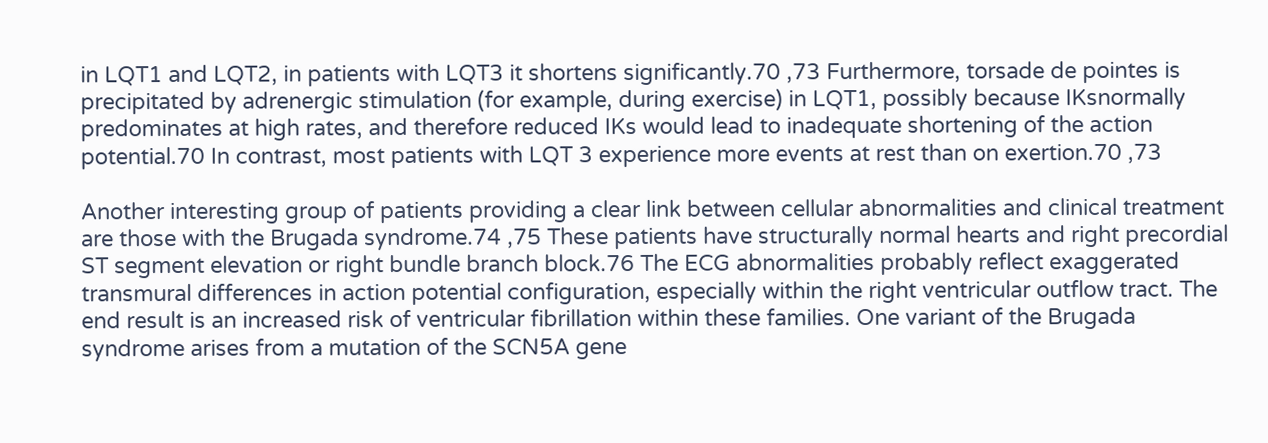in LQT1 and LQT2, in patients with LQT3 it shortens significantly.70 ,73 Furthermore, torsade de pointes is precipitated by adrenergic stimulation (for example, during exercise) in LQT1, possibly because IKsnormally predominates at high rates, and therefore reduced IKs would lead to inadequate shortening of the action potential.70 In contrast, most patients with LQT 3 experience more events at rest than on exertion.70 ,73

Another interesting group of patients providing a clear link between cellular abnormalities and clinical treatment are those with the Brugada syndrome.74 ,75 These patients have structurally normal hearts and right precordial ST segment elevation or right bundle branch block.76 The ECG abnormalities probably reflect exaggerated transmural differences in action potential configuration, especially within the right ventricular outflow tract. The end result is an increased risk of ventricular fibrillation within these families. One variant of the Brugada syndrome arises from a mutation of the SCN5A gene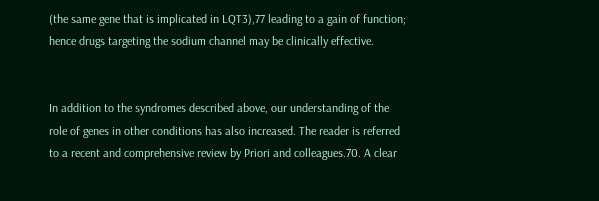(the same gene that is implicated in LQT3),77 leading to a gain of function; hence drugs targeting the sodium channel may be clinically effective.


In addition to the syndromes described above, our understanding of the role of genes in other conditions has also increased. The reader is referred to a recent and comprehensive review by Priori and colleagues.70. A clear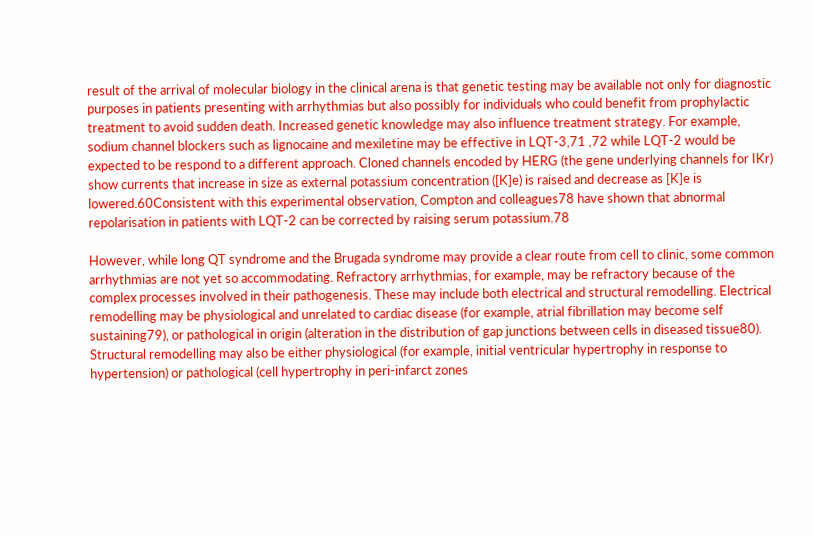result of the arrival of molecular biology in the clinical arena is that genetic testing may be available not only for diagnostic purposes in patients presenting with arrhythmias but also possibly for individuals who could benefit from prophylactic treatment to avoid sudden death. Increased genetic knowledge may also influence treatment strategy. For example, sodium channel blockers such as lignocaine and mexiletine may be effective in LQT-3,71 ,72 while LQT-2 would be expected to be respond to a different approach. Cloned channels encoded by HERG (the gene underlying channels for IKr) show currents that increase in size as external potassium concentration ([K]e) is raised and decrease as [K]e is lowered.60Consistent with this experimental observation, Compton and colleagues78 have shown that abnormal repolarisation in patients with LQT-2 can be corrected by raising serum potassium.78

However, while long QT syndrome and the Brugada syndrome may provide a clear route from cell to clinic, some common arrhythmias are not yet so accommodating. Refractory arrhythmias, for example, may be refractory because of the complex processes involved in their pathogenesis. These may include both electrical and structural remodelling. Electrical remodelling may be physiological and unrelated to cardiac disease (for example, atrial fibrillation may become self sustaining79), or pathological in origin (alteration in the distribution of gap junctions between cells in diseased tissue80). Structural remodelling may also be either physiological (for example, initial ventricular hypertrophy in response to hypertension) or pathological (cell hypertrophy in peri-infarct zones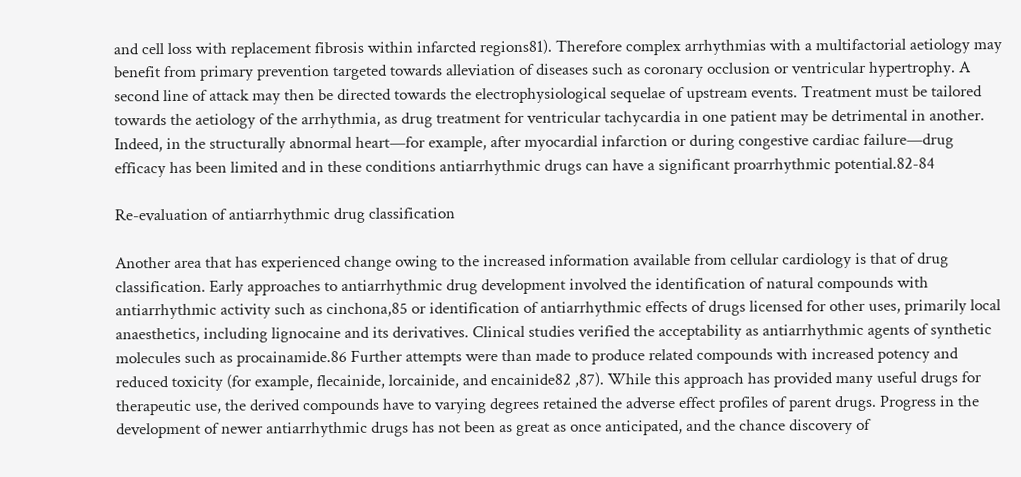and cell loss with replacement fibrosis within infarcted regions81). Therefore complex arrhythmias with a multifactorial aetiology may benefit from primary prevention targeted towards alleviation of diseases such as coronary occlusion or ventricular hypertrophy. A second line of attack may then be directed towards the electrophysiological sequelae of upstream events. Treatment must be tailored towards the aetiology of the arrhythmia, as drug treatment for ventricular tachycardia in one patient may be detrimental in another. Indeed, in the structurally abnormal heart—for example, after myocardial infarction or during congestive cardiac failure—drug efficacy has been limited and in these conditions antiarrhythmic drugs can have a significant proarrhythmic potential.82-84

Re-evaluation of antiarrhythmic drug classification

Another area that has experienced change owing to the increased information available from cellular cardiology is that of drug classification. Early approaches to antiarrhythmic drug development involved the identification of natural compounds with antiarrhythmic activity such as cinchona,85 or identification of antiarrhythmic effects of drugs licensed for other uses, primarily local anaesthetics, including lignocaine and its derivatives. Clinical studies verified the acceptability as antiarrhythmic agents of synthetic molecules such as procainamide.86 Further attempts were than made to produce related compounds with increased potency and reduced toxicity (for example, flecainide, lorcainide, and encainide82 ,87). While this approach has provided many useful drugs for therapeutic use, the derived compounds have to varying degrees retained the adverse effect profiles of parent drugs. Progress in the development of newer antiarrhythmic drugs has not been as great as once anticipated, and the chance discovery of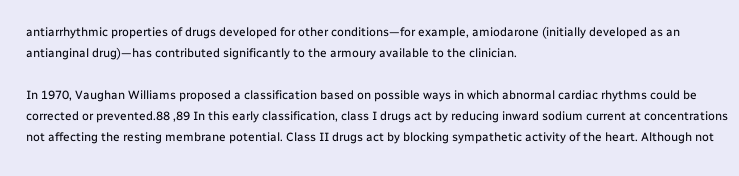antiarrhythmic properties of drugs developed for other conditions—for example, amiodarone (initially developed as an antianginal drug)—has contributed significantly to the armoury available to the clinician.

In 1970, Vaughan Williams proposed a classification based on possible ways in which abnormal cardiac rhythms could be corrected or prevented.88 ,89 In this early classification, class I drugs act by reducing inward sodium current at concentrations not affecting the resting membrane potential. Class II drugs act by blocking sympathetic activity of the heart. Although not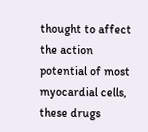thought to affect the action potential of most myocardial cells, these drugs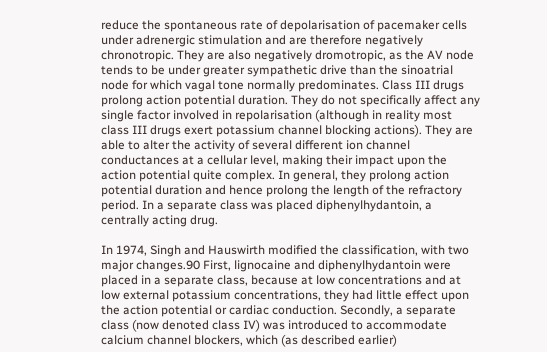reduce the spontaneous rate of depolarisation of pacemaker cells under adrenergic stimulation and are therefore negatively chronotropic. They are also negatively dromotropic, as the AV node tends to be under greater sympathetic drive than the sinoatrial node for which vagal tone normally predominates. Class III drugs prolong action potential duration. They do not specifically affect any single factor involved in repolarisation (although in reality most class III drugs exert potassium channel blocking actions). They are able to alter the activity of several different ion channel conductances at a cellular level, making their impact upon the action potential quite complex. In general, they prolong action potential duration and hence prolong the length of the refractory period. In a separate class was placed diphenylhydantoin, a centrally acting drug.

In 1974, Singh and Hauswirth modified the classification, with two major changes.90 First, lignocaine and diphenylhydantoin were placed in a separate class, because at low concentrations and at low external potassium concentrations, they had little effect upon the action potential or cardiac conduction. Secondly, a separate class (now denoted class IV) was introduced to accommodate calcium channel blockers, which (as described earlier)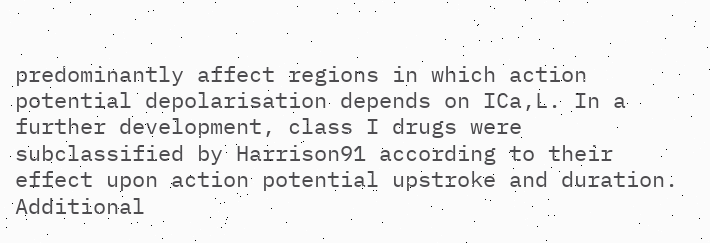predominantly affect regions in which action potential depolarisation depends on ICa,L. In a further development, class I drugs were subclassified by Harrison91 according to their effect upon action potential upstroke and duration. Additional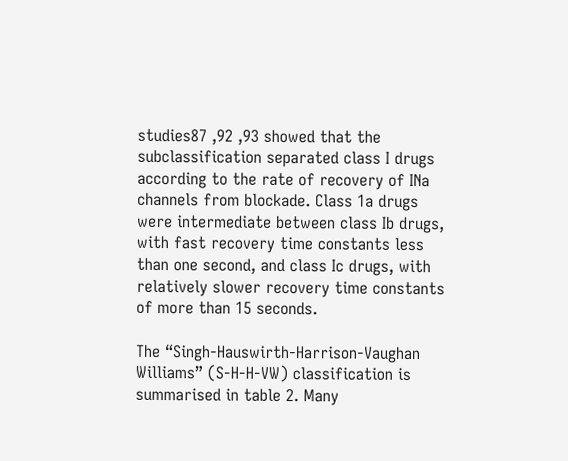studies87 ,92 ,93 showed that the subclassification separated class I drugs according to the rate of recovery of INa channels from blockade. Class 1a drugs were intermediate between class Ib drugs, with fast recovery time constants less than one second, and class Ic drugs, with relatively slower recovery time constants of more than 15 seconds.

The “Singh-Hauswirth-Harrison-Vaughan Williams” (S-H-H-VW) classification is summarised in table 2. Many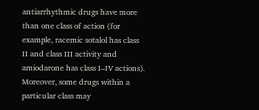antiarrhythmic drugs have more than one class of action (for example, racemic sotalol has class II and class III activity and amiodarone has class I–IV actions). Moreover, some drugs within a particular class may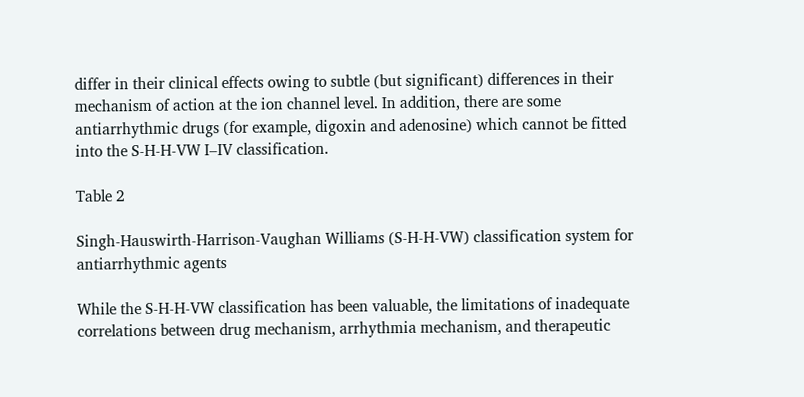differ in their clinical effects owing to subtle (but significant) differences in their mechanism of action at the ion channel level. In addition, there are some antiarrhythmic drugs (for example, digoxin and adenosine) which cannot be fitted into the S-H-H-VW I–IV classification.

Table 2

Singh-Hauswirth-Harrison-Vaughan Williams (S-H-H-VW) classification system for antiarrhythmic agents

While the S-H-H-VW classification has been valuable, the limitations of inadequate correlations between drug mechanism, arrhythmia mechanism, and therapeutic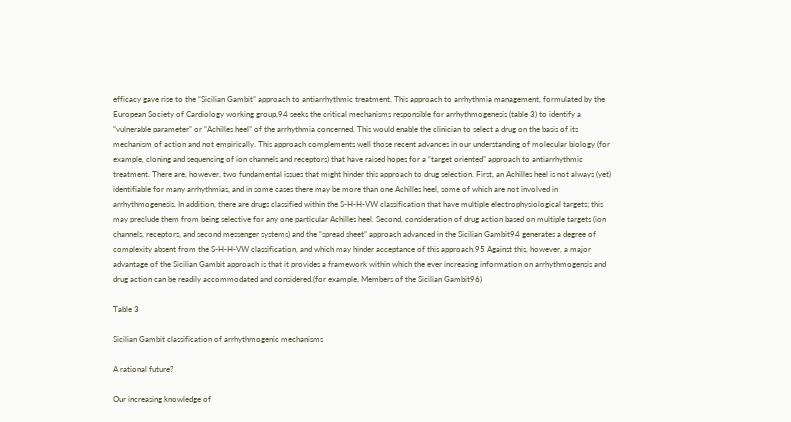efficacy gave rise to the “Sicilian Gambit” approach to antiarrhythmic treatment. This approach to arrhythmia management, formulated by the European Society of Cardiology working group,94 seeks the critical mechanisms responsible for arrhythmogenesis (table 3) to identify a “vulnerable parameter” or “Achilles heel” of the arrhythmia concerned. This would enable the clinician to select a drug on the basis of its mechanism of action and not empirically. This approach complements well those recent advances in our understanding of molecular biology (for example, cloning and sequencing of ion channels and receptors) that have raised hopes for a “target oriented” approach to antiarrhythmic treatment. There are, however, two fundamental issues that might hinder this approach to drug selection. First, an Achilles heel is not always (yet) identifiable for many arrhythmias, and in some cases there may be more than one Achilles heel, some of which are not involved in arrhythmogenesis. In addition, there are drugs classified within the S-H-H-VW classification that have multiple electrophysiological targets; this may preclude them from being selective for any one particular Achilles heel. Second, consideration of drug action based on multiple targets (ion channels, receptors, and second messenger systems) and the “spread sheet” approach advanced in the Sicilian Gambit94 generates a degree of complexity absent from the S-H-H-VW classification, and which may hinder acceptance of this approach.95 Against this, however, a major advantage of the Sicilian Gambit approach is that it provides a framework within which the ever increasing information on arrhythmogensis and drug action can be readily accommodated and considered.(for example, Members of the Sicilian Gambit96)

Table 3

Sicilian Gambit classification of arrhythmogenic mechanisms

A rational future?

Our increasing knowledge of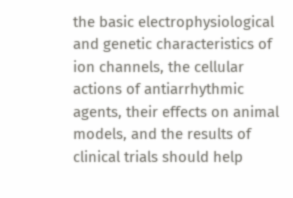the basic electrophysiological and genetic characteristics of ion channels, the cellular actions of antiarrhythmic agents, their effects on animal models, and the results of clinical trials should help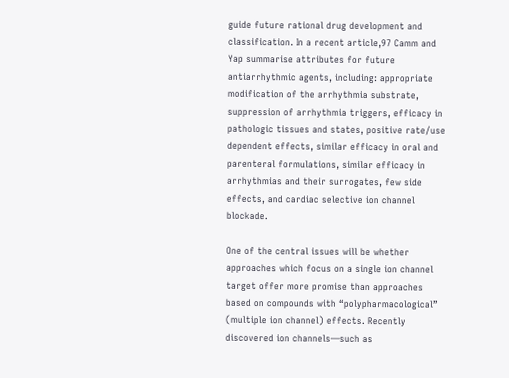guide future rational drug development and classification. In a recent article,97 Camm and Yap summarise attributes for future antiarrhythmic agents, including: appropriate modification of the arrhythmia substrate, suppression of arrhythmia triggers, efficacy in pathologic tissues and states, positive rate/use dependent effects, similar efficacy in oral and parenteral formulations, similar efficacy in arrhythmias and their surrogates, few side effects, and cardiac selective ion channel blockade.

One of the central issues will be whether approaches which focus on a single ion channel target offer more promise than approaches based on compounds with “polypharmacological” (multiple ion channel) effects. Recently discovered ion channels—such as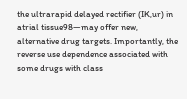the ultrarapid delayed rectifier (IK,ur) in atrial tissue98—may offer new, alternative drug targets. Importantly, the reverse use dependence associated with some drugs with class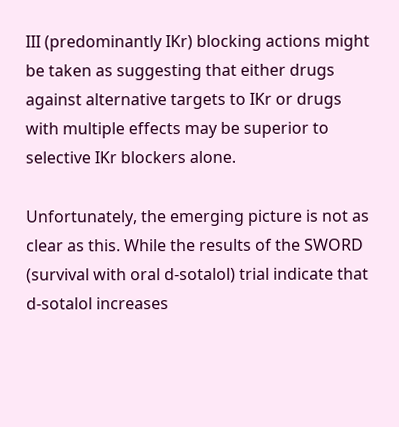III (predominantly IKr) blocking actions might be taken as suggesting that either drugs against alternative targets to IKr or drugs with multiple effects may be superior to selective IKr blockers alone.

Unfortunately, the emerging picture is not as clear as this. While the results of the SWORD (survival with oral d-sotalol) trial indicate that d-sotalol increases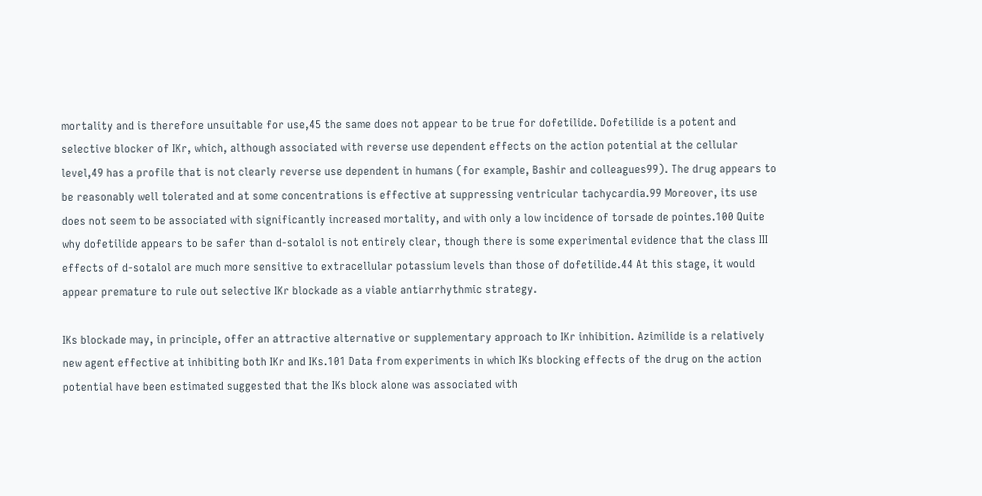mortality and is therefore unsuitable for use,45 the same does not appear to be true for dofetilide. Dofetilide is a potent and selective blocker of IKr, which, although associated with reverse use dependent effects on the action potential at the cellular level,49 has a profile that is not clearly reverse use dependent in humans (for example, Bashir and colleagues99). The drug appears to be reasonably well tolerated and at some concentrations is effective at suppressing ventricular tachycardia.99 Moreover, its use does not seem to be associated with significantly increased mortality, and with only a low incidence of torsade de pointes.100 Quite why dofetilide appears to be safer than d-sotalol is not entirely clear, though there is some experimental evidence that the class III effects of d-sotalol are much more sensitive to extracellular potassium levels than those of dofetilide.44 At this stage, it would appear premature to rule out selective IKr blockade as a viable antiarrhythmic strategy.

IKs blockade may, in principle, offer an attractive alternative or supplementary approach to IKr inhibition. Azimilide is a relatively new agent effective at inhibiting both IKr and IKs.101 Data from experiments in which IKs blocking effects of the drug on the action potential have been estimated suggested that the IKs block alone was associated with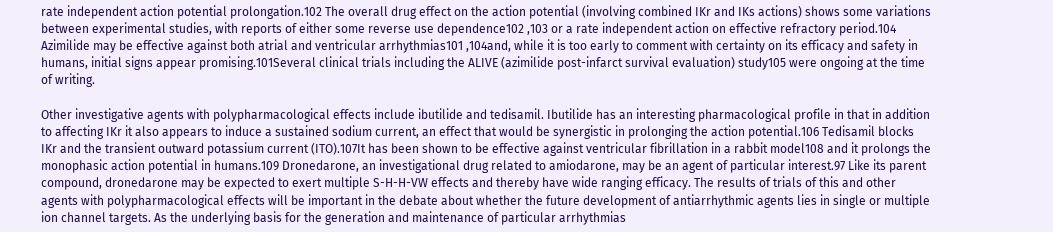rate independent action potential prolongation.102 The overall drug effect on the action potential (involving combined IKr and IKs actions) shows some variations between experimental studies, with reports of either some reverse use dependence102 ,103 or a rate independent action on effective refractory period.104 Azimilide may be effective against both atrial and ventricular arrhythmias101 ,104and, while it is too early to comment with certainty on its efficacy and safety in humans, initial signs appear promising.101Several clinical trials including the ALIVE (azimilide post-infarct survival evaluation) study105 were ongoing at the time of writing.

Other investigative agents with polypharmacological effects include ibutilide and tedisamil. Ibutilide has an interesting pharmacological profile in that in addition to affecting IKr it also appears to induce a sustained sodium current, an effect that would be synergistic in prolonging the action potential.106 Tedisamil blocks IKr and the transient outward potassium current (ITO).107It has been shown to be effective against ventricular fibrillation in a rabbit model108 and it prolongs the monophasic action potential in humans.109 Dronedarone, an investigational drug related to amiodarone, may be an agent of particular interest.97 Like its parent compound, dronedarone may be expected to exert multiple S-H-H-VW effects and thereby have wide ranging efficacy. The results of trials of this and other agents with polypharmacological effects will be important in the debate about whether the future development of antiarrhythmic agents lies in single or multiple ion channel targets. As the underlying basis for the generation and maintenance of particular arrhythmias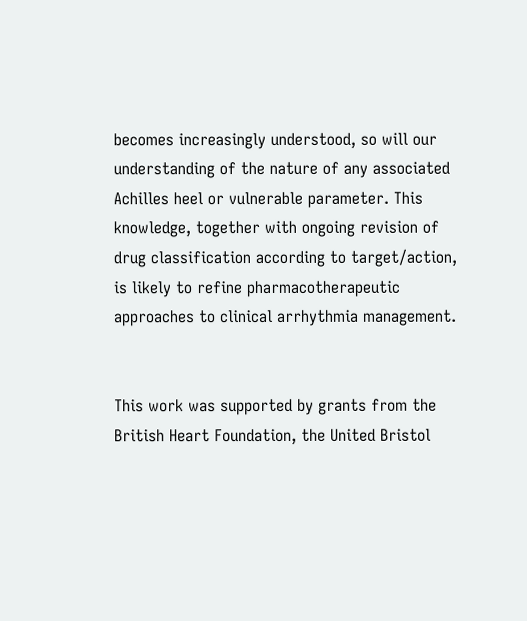becomes increasingly understood, so will our understanding of the nature of any associated Achilles heel or vulnerable parameter. This knowledge, together with ongoing revision of drug classification according to target/action, is likely to refine pharmacotherapeutic approaches to clinical arrhythmia management.


This work was supported by grants from the British Heart Foundation, the United Bristol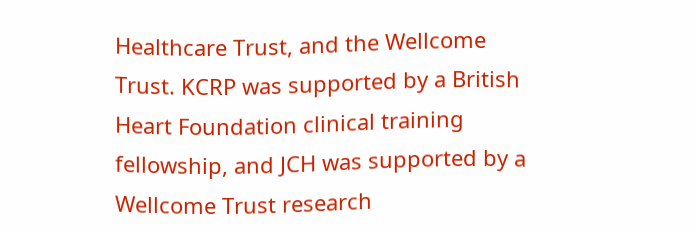Healthcare Trust, and the Wellcome Trust. KCRP was supported by a British Heart Foundation clinical training fellowship, and JCH was supported by a Wellcome Trust research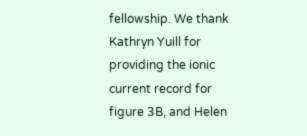fellowship. We thank Kathryn Yuill for providing the ionic current record for figure 3B, and Helen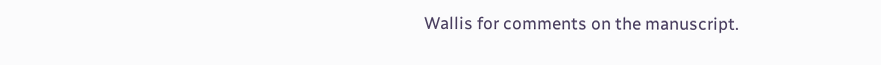Wallis for comments on the manuscript.